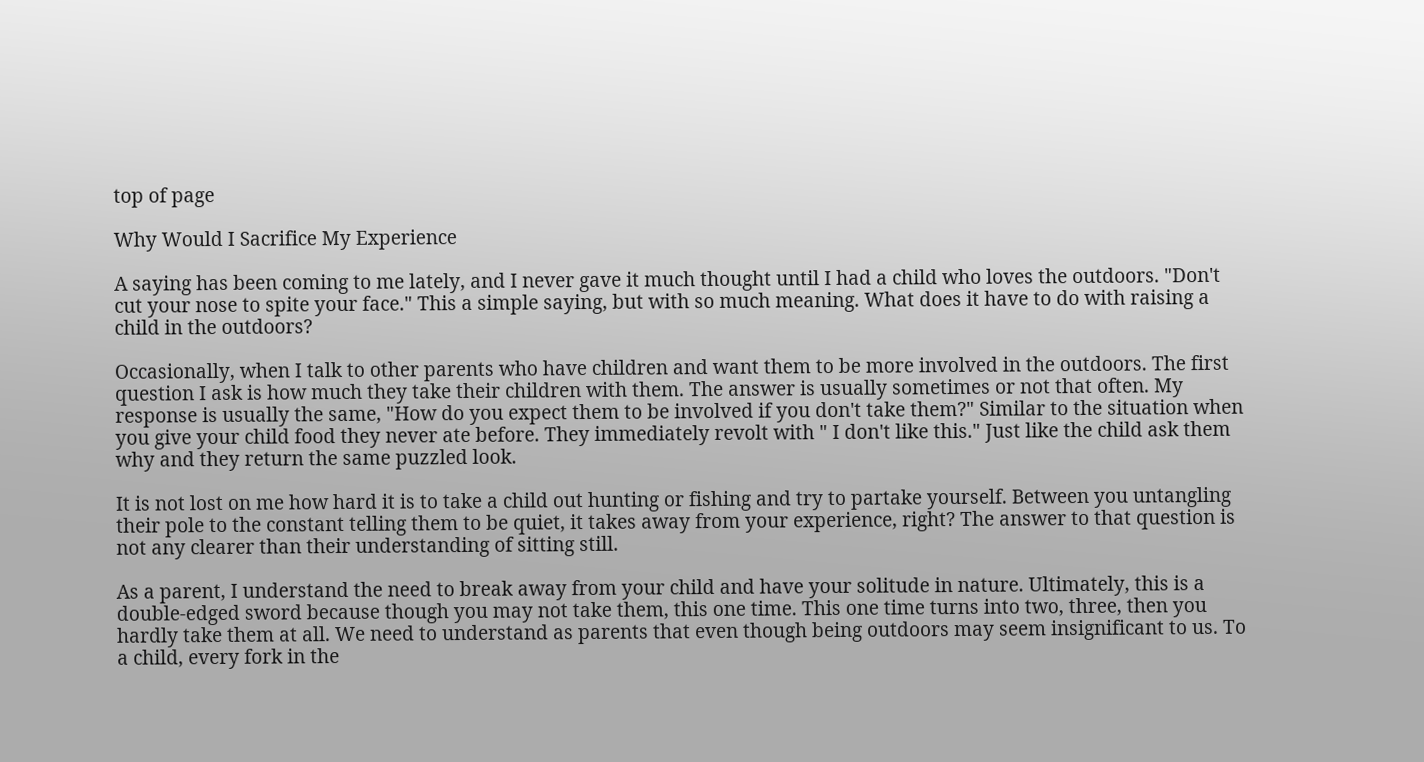top of page

Why Would I Sacrifice My Experience

A saying has been coming to me lately, and I never gave it much thought until I had a child who loves the outdoors. "Don't cut your nose to spite your face." This a simple saying, but with so much meaning. What does it have to do with raising a child in the outdoors?

Occasionally, when I talk to other parents who have children and want them to be more involved in the outdoors. The first question I ask is how much they take their children with them. The answer is usually sometimes or not that often. My response is usually the same, "How do you expect them to be involved if you don't take them?" Similar to the situation when you give your child food they never ate before. They immediately revolt with " I don't like this." Just like the child ask them why and they return the same puzzled look.

It is not lost on me how hard it is to take a child out hunting or fishing and try to partake yourself. Between you untangling their pole to the constant telling them to be quiet, it takes away from your experience, right? The answer to that question is not any clearer than their understanding of sitting still.

As a parent, I understand the need to break away from your child and have your solitude in nature. Ultimately, this is a double-edged sword because though you may not take them, this one time. This one time turns into two, three, then you hardly take them at all. We need to understand as parents that even though being outdoors may seem insignificant to us. To a child, every fork in the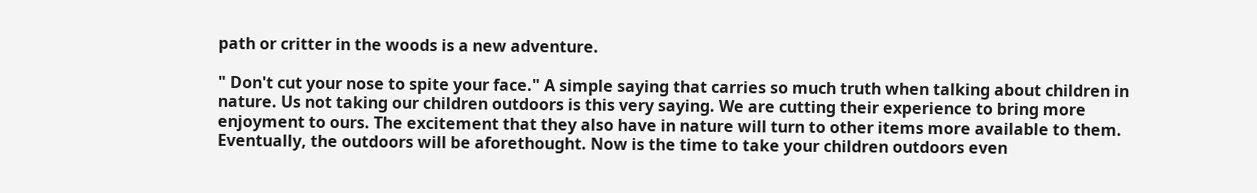path or critter in the woods is a new adventure.

" Don't cut your nose to spite your face." A simple saying that carries so much truth when talking about children in nature. Us not taking our children outdoors is this very saying. We are cutting their experience to bring more enjoyment to ours. The excitement that they also have in nature will turn to other items more available to them. Eventually, the outdoors will be aforethought. Now is the time to take your children outdoors even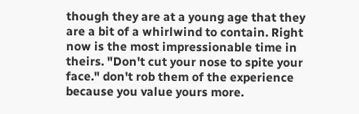though they are at a young age that they are a bit of a whirlwind to contain. Right now is the most impressionable time in theirs. "Don't cut your nose to spite your face." don't rob them of the experience because you value yours more.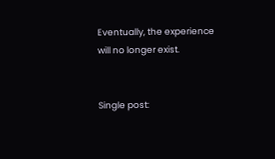Eventually, the experience will no longer exist.


Single post: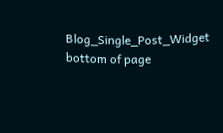Blog_Single_Post_Widget
bottom of page